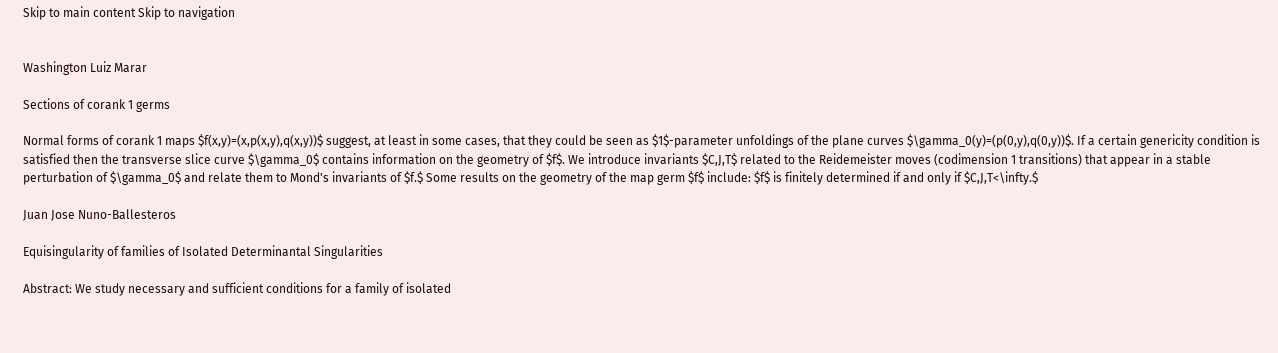Skip to main content Skip to navigation


Washington Luiz Marar

Sections of corank 1 germs

Normal forms of corank 1 maps $f(x,y)=(x,p(x,y),q(x,y))$ suggest, at least in some cases, that they could be seen as $1$-parameter unfoldings of the plane curves $\gamma_0(y)=(p(0,y),q(0,y))$. If a certain genericity condition is satisfied then the transverse slice curve $\gamma_0$ contains information on the geometry of $f$. We introduce invariants $C,J,T$ related to the Reidemeister moves (codimension 1 transitions) that appear in a stable perturbation of $\gamma_0$ and relate them to Mond's invariants of $f.$ Some results on the geometry of the map germ $f$ include: $f$ is finitely determined if and only if $C,J,T<\infty.$

Juan Jose Nuno-Ballesteros

Equisingularity of families of Isolated Determinantal Singularities

Abstract: We study necessary and sufficient conditions for a family of isolated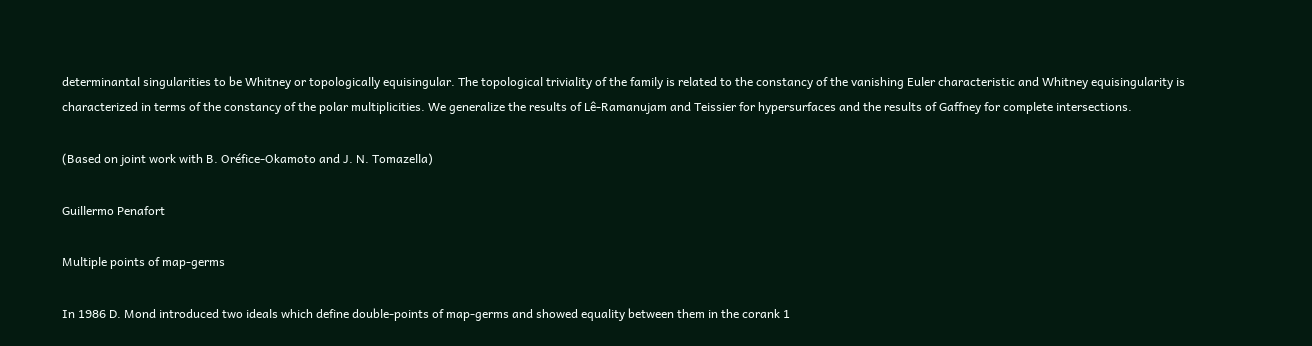determinantal singularities to be Whitney or topologically equisingular. The topological triviality of the family is related to the constancy of the vanishing Euler characteristic and Whitney equisingularity is characterized in terms of the constancy of the polar multiplicities. We generalize the results of Lê-Ramanujam and Teissier for hypersurfaces and the results of Gaffney for complete intersections.

(Based on joint work with B. Oréfice-Okamoto and J. N. Tomazella)

Guillermo Penafort

Multiple points of map-germs

In 1986 D. Mond introduced two ideals which define double-points of map-germs and showed equality between them in the corank 1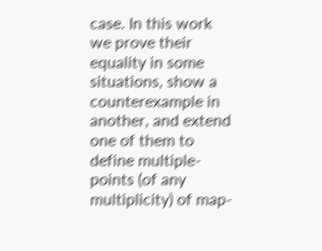case. In this work we prove their equality in some situations, show a counterexample in another, and extend one of them to define multiple-points (of any multiplicity) of map-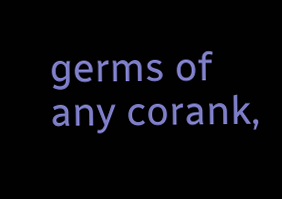germs of any corank,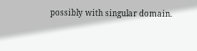possibly with singular domain.